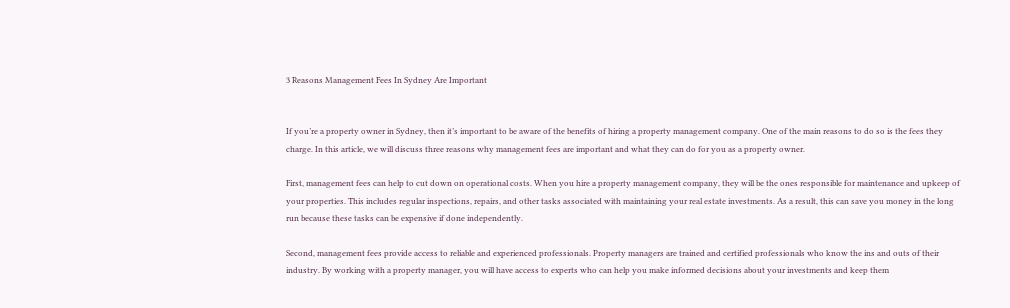3 Reasons Management Fees In Sydney Are Important


If you’re a property owner in Sydney, then it’s important to be aware of the benefits of hiring a property management company. One of the main reasons to do so is the fees they charge. In this article, we will discuss three reasons why management fees are important and what they can do for you as a property owner.

First, management fees can help to cut down on operational costs. When you hire a property management company, they will be the ones responsible for maintenance and upkeep of your properties. This includes regular inspections, repairs, and other tasks associated with maintaining your real estate investments. As a result, this can save you money in the long run because these tasks can be expensive if done independently.

Second, management fees provide access to reliable and experienced professionals. Property managers are trained and certified professionals who know the ins and outs of their industry. By working with a property manager, you will have access to experts who can help you make informed decisions about your investments and keep them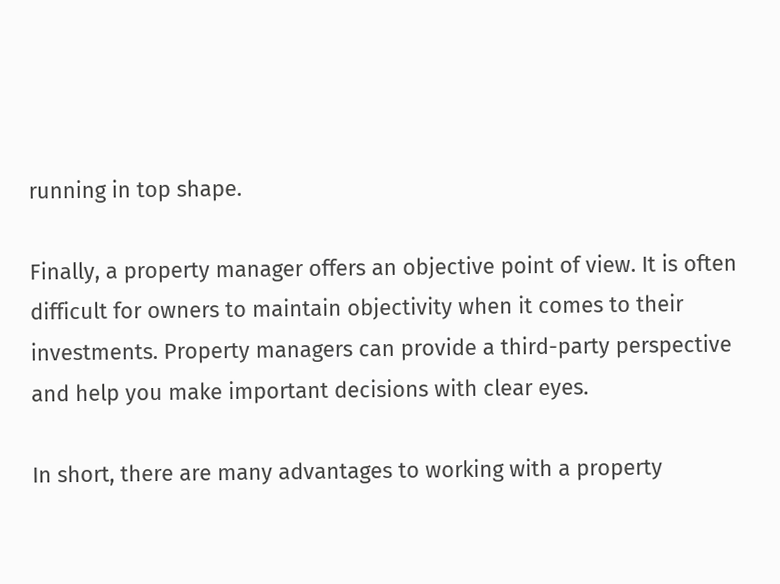running in top shape.

Finally, a property manager offers an objective point of view. It is often difficult for owners to maintain objectivity when it comes to their investments. Property managers can provide a third-party perspective and help you make important decisions with clear eyes.

In short, there are many advantages to working with a property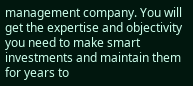management company. You will get the expertise and objectivity you need to make smart investments and maintain them for years to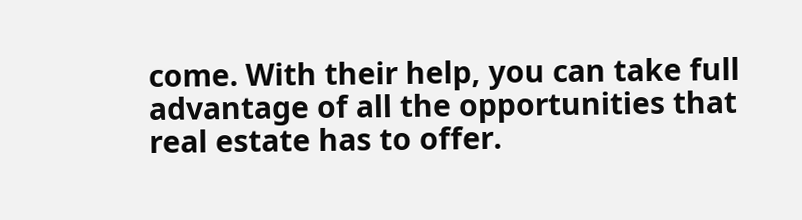come. With their help, you can take full advantage of all the opportunities that real estate has to offer.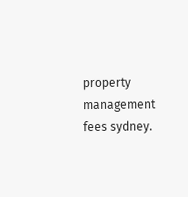property management fees sydney.